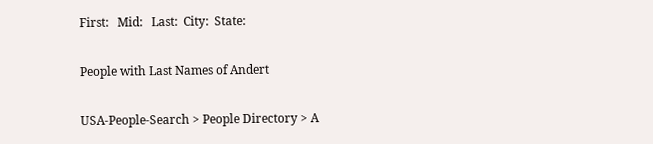First:   Mid:   Last:  City:  State:

People with Last Names of Andert

USA-People-Search > People Directory > A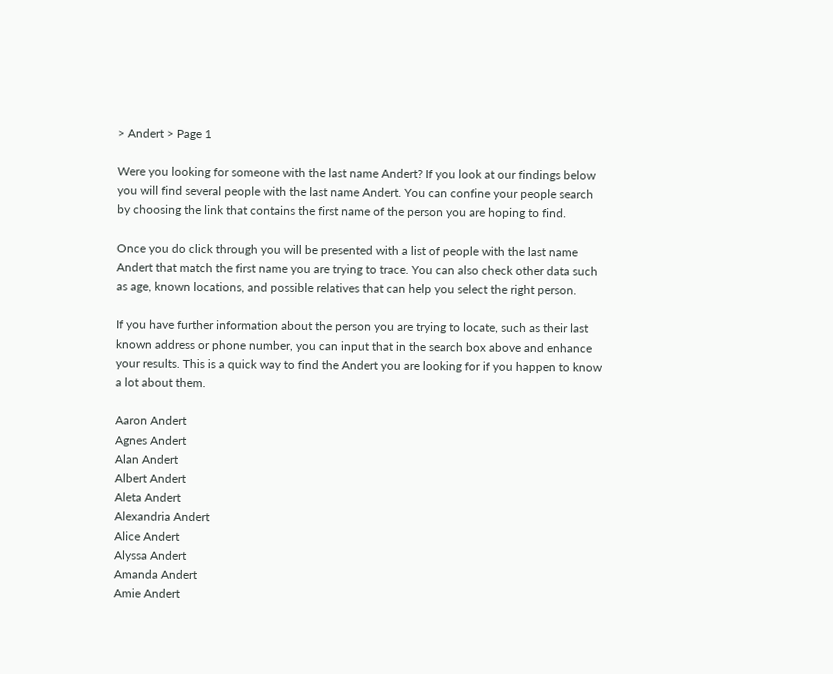> Andert > Page 1

Were you looking for someone with the last name Andert? If you look at our findings below you will find several people with the last name Andert. You can confine your people search by choosing the link that contains the first name of the person you are hoping to find.

Once you do click through you will be presented with a list of people with the last name Andert that match the first name you are trying to trace. You can also check other data such as age, known locations, and possible relatives that can help you select the right person.

If you have further information about the person you are trying to locate, such as their last known address or phone number, you can input that in the search box above and enhance your results. This is a quick way to find the Andert you are looking for if you happen to know a lot about them.

Aaron Andert
Agnes Andert
Alan Andert
Albert Andert
Aleta Andert
Alexandria Andert
Alice Andert
Alyssa Andert
Amanda Andert
Amie Andert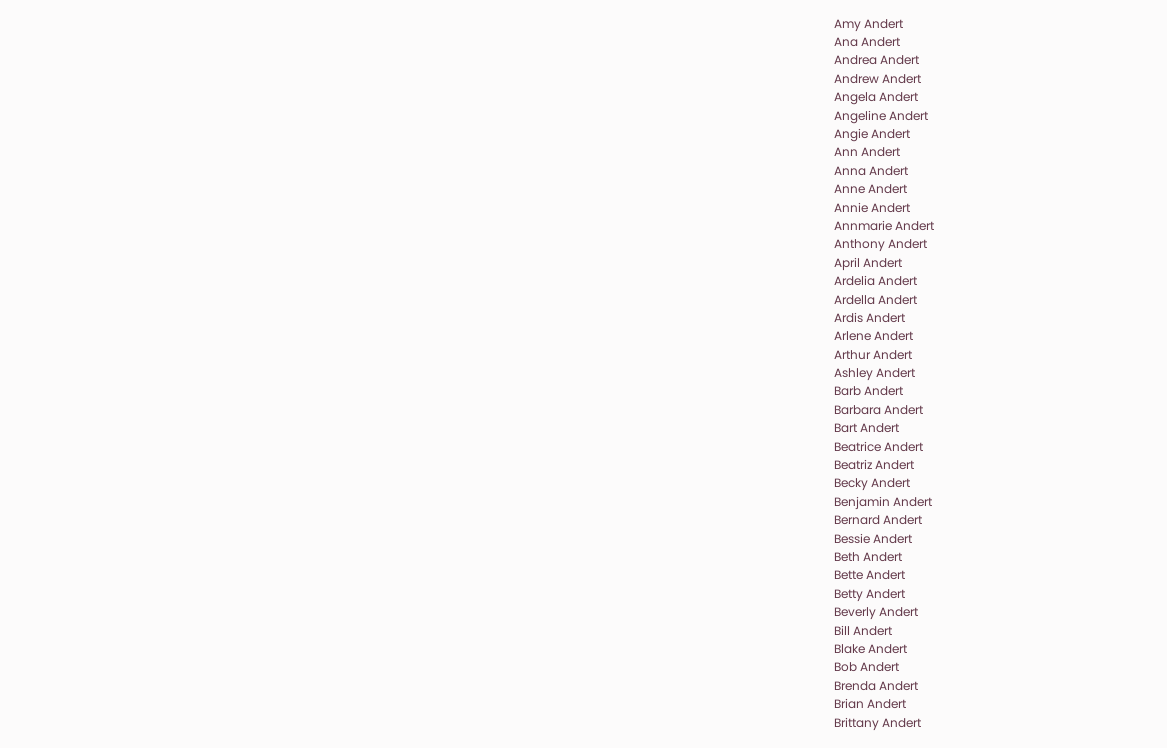Amy Andert
Ana Andert
Andrea Andert
Andrew Andert
Angela Andert
Angeline Andert
Angie Andert
Ann Andert
Anna Andert
Anne Andert
Annie Andert
Annmarie Andert
Anthony Andert
April Andert
Ardelia Andert
Ardella Andert
Ardis Andert
Arlene Andert
Arthur Andert
Ashley Andert
Barb Andert
Barbara Andert
Bart Andert
Beatrice Andert
Beatriz Andert
Becky Andert
Benjamin Andert
Bernard Andert
Bessie Andert
Beth Andert
Bette Andert
Betty Andert
Beverly Andert
Bill Andert
Blake Andert
Bob Andert
Brenda Andert
Brian Andert
Brittany Andert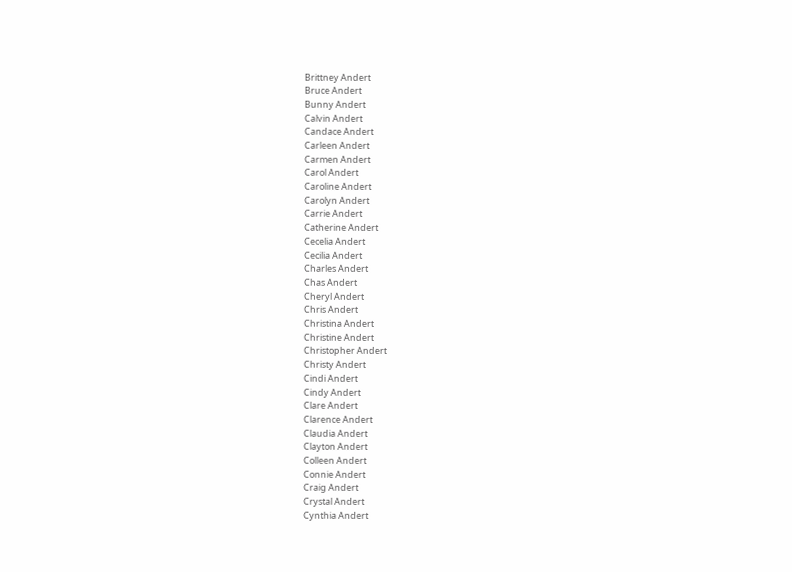Brittney Andert
Bruce Andert
Bunny Andert
Calvin Andert
Candace Andert
Carleen Andert
Carmen Andert
Carol Andert
Caroline Andert
Carolyn Andert
Carrie Andert
Catherine Andert
Cecelia Andert
Cecilia Andert
Charles Andert
Chas Andert
Cheryl Andert
Chris Andert
Christina Andert
Christine Andert
Christopher Andert
Christy Andert
Cindi Andert
Cindy Andert
Clare Andert
Clarence Andert
Claudia Andert
Clayton Andert
Colleen Andert
Connie Andert
Craig Andert
Crystal Andert
Cynthia Andert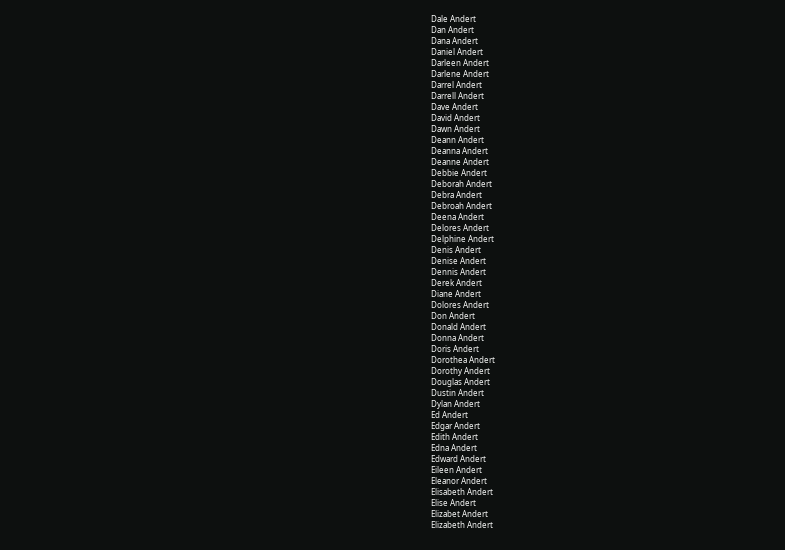Dale Andert
Dan Andert
Dana Andert
Daniel Andert
Darleen Andert
Darlene Andert
Darrel Andert
Darrell Andert
Dave Andert
David Andert
Dawn Andert
Deann Andert
Deanna Andert
Deanne Andert
Debbie Andert
Deborah Andert
Debra Andert
Debroah Andert
Deena Andert
Delores Andert
Delphine Andert
Denis Andert
Denise Andert
Dennis Andert
Derek Andert
Diane Andert
Dolores Andert
Don Andert
Donald Andert
Donna Andert
Doris Andert
Dorothea Andert
Dorothy Andert
Douglas Andert
Dustin Andert
Dylan Andert
Ed Andert
Edgar Andert
Edith Andert
Edna Andert
Edward Andert
Eileen Andert
Eleanor Andert
Elisabeth Andert
Elise Andert
Elizabet Andert
Elizabeth Andert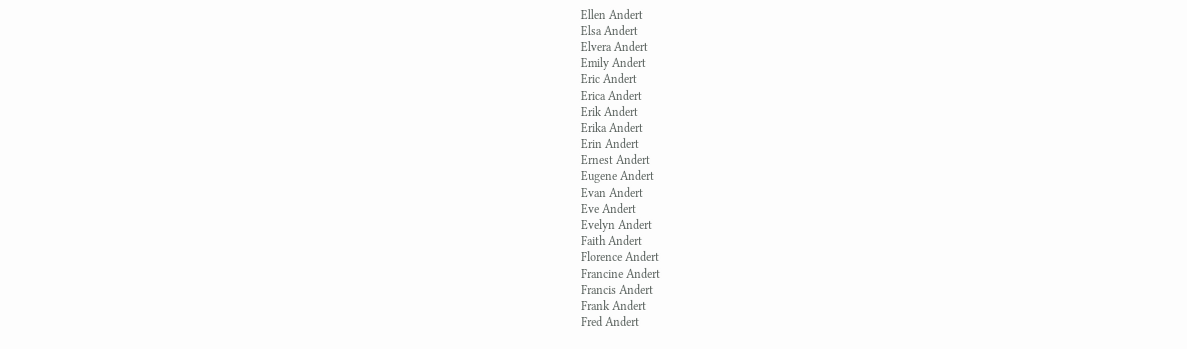Ellen Andert
Elsa Andert
Elvera Andert
Emily Andert
Eric Andert
Erica Andert
Erik Andert
Erika Andert
Erin Andert
Ernest Andert
Eugene Andert
Evan Andert
Eve Andert
Evelyn Andert
Faith Andert
Florence Andert
Francine Andert
Francis Andert
Frank Andert
Fred Andert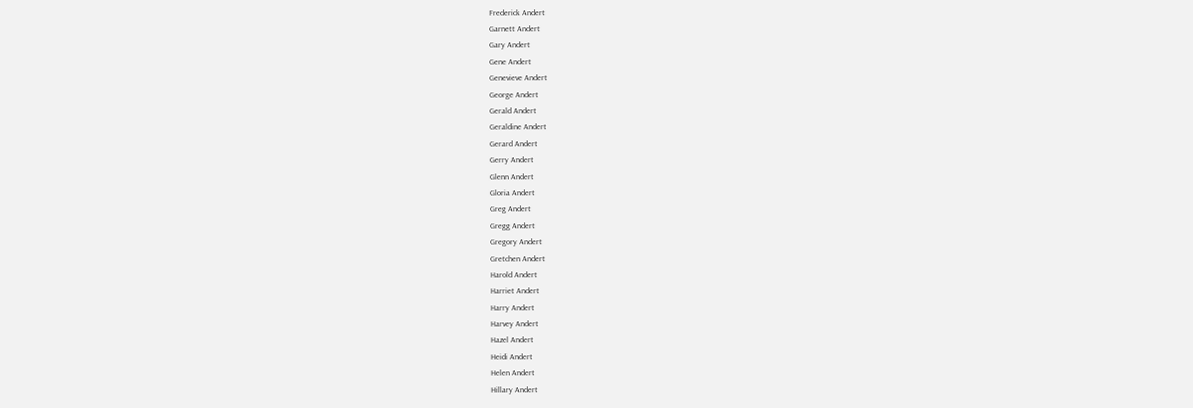Frederick Andert
Garnett Andert
Gary Andert
Gene Andert
Genevieve Andert
George Andert
Gerald Andert
Geraldine Andert
Gerard Andert
Gerry Andert
Glenn Andert
Gloria Andert
Greg Andert
Gregg Andert
Gregory Andert
Gretchen Andert
Harold Andert
Harriet Andert
Harry Andert
Harvey Andert
Hazel Andert
Heidi Andert
Helen Andert
Hillary Andert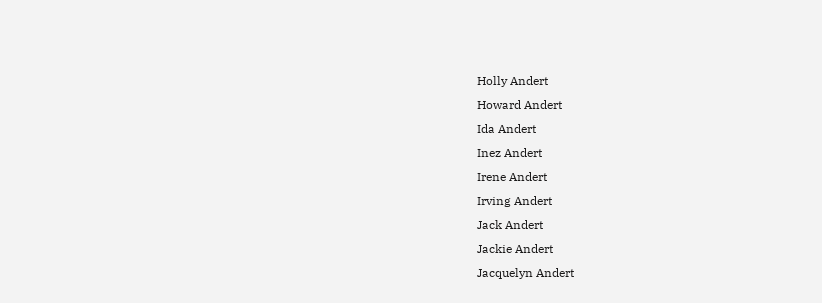Holly Andert
Howard Andert
Ida Andert
Inez Andert
Irene Andert
Irving Andert
Jack Andert
Jackie Andert
Jacquelyn Andert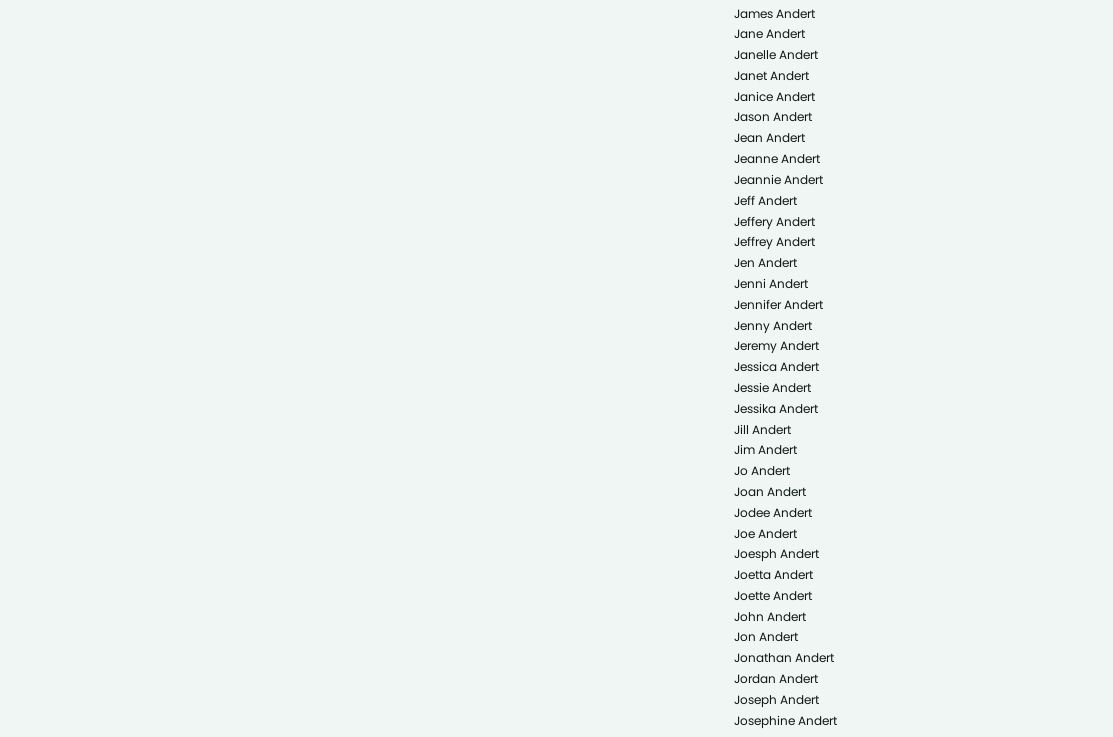James Andert
Jane Andert
Janelle Andert
Janet Andert
Janice Andert
Jason Andert
Jean Andert
Jeanne Andert
Jeannie Andert
Jeff Andert
Jeffery Andert
Jeffrey Andert
Jen Andert
Jenni Andert
Jennifer Andert
Jenny Andert
Jeremy Andert
Jessica Andert
Jessie Andert
Jessika Andert
Jill Andert
Jim Andert
Jo Andert
Joan Andert
Jodee Andert
Joe Andert
Joesph Andert
Joetta Andert
Joette Andert
John Andert
Jon Andert
Jonathan Andert
Jordan Andert
Joseph Andert
Josephine Andert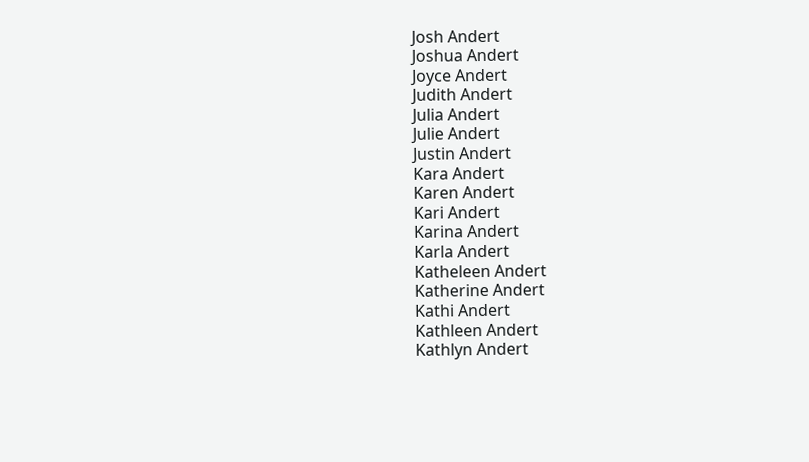Josh Andert
Joshua Andert
Joyce Andert
Judith Andert
Julia Andert
Julie Andert
Justin Andert
Kara Andert
Karen Andert
Kari Andert
Karina Andert
Karla Andert
Katheleen Andert
Katherine Andert
Kathi Andert
Kathleen Andert
Kathlyn Andert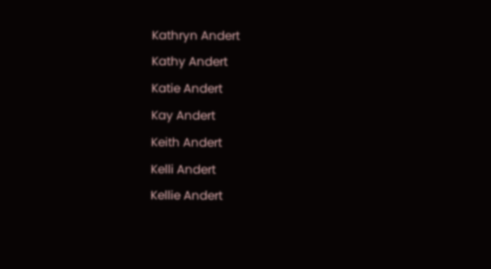Kathryn Andert
Kathy Andert
Katie Andert
Kay Andert
Keith Andert
Kelli Andert
Kellie Andert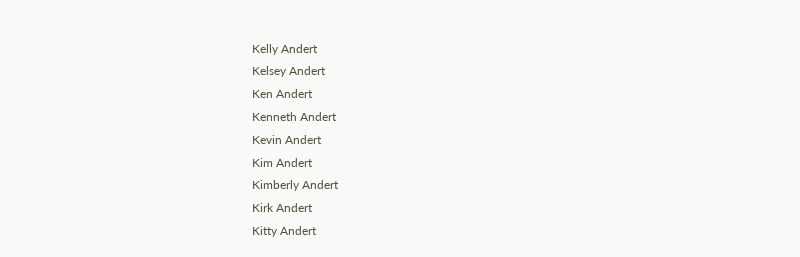Kelly Andert
Kelsey Andert
Ken Andert
Kenneth Andert
Kevin Andert
Kim Andert
Kimberly Andert
Kirk Andert
Kitty Andert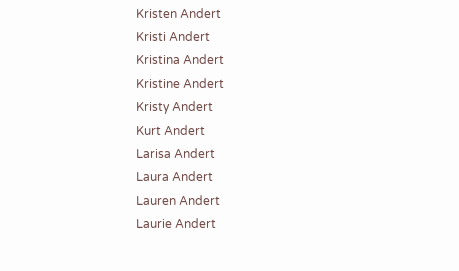Kristen Andert
Kristi Andert
Kristina Andert
Kristine Andert
Kristy Andert
Kurt Andert
Larisa Andert
Laura Andert
Lauren Andert
Laurie Andert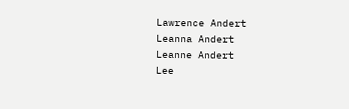Lawrence Andert
Leanna Andert
Leanne Andert
Lee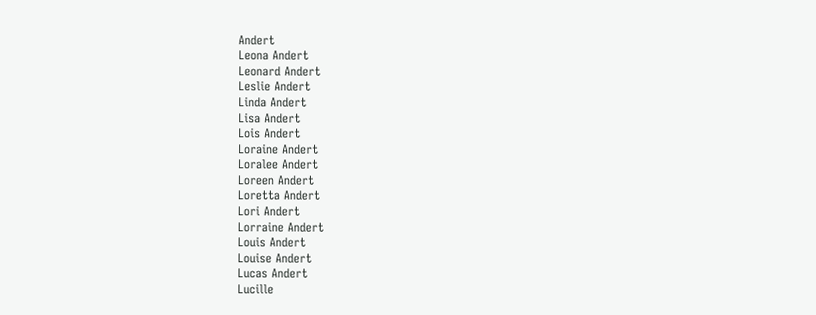Andert
Leona Andert
Leonard Andert
Leslie Andert
Linda Andert
Lisa Andert
Lois Andert
Loraine Andert
Loralee Andert
Loreen Andert
Loretta Andert
Lori Andert
Lorraine Andert
Louis Andert
Louise Andert
Lucas Andert
Lucille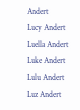Andert
Lucy Andert
Luella Andert
Luke Andert
Lulu Andert
Luz Andert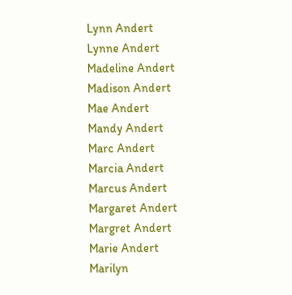Lynn Andert
Lynne Andert
Madeline Andert
Madison Andert
Mae Andert
Mandy Andert
Marc Andert
Marcia Andert
Marcus Andert
Margaret Andert
Margret Andert
Marie Andert
Marilyn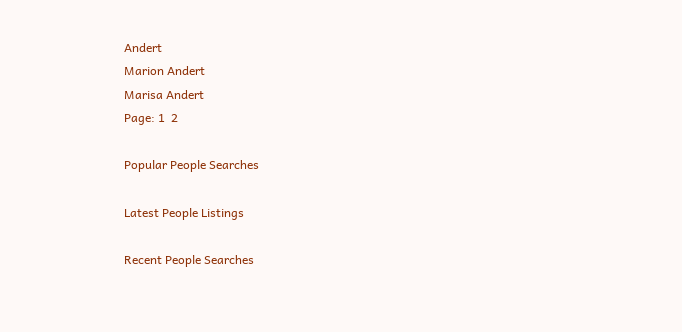Andert
Marion Andert
Marisa Andert
Page: 1  2

Popular People Searches

Latest People Listings

Recent People Searches